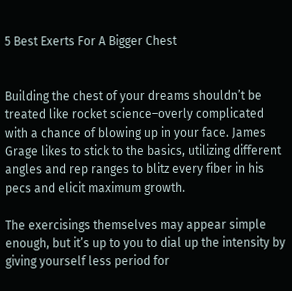5 Best Exerts For A Bigger Chest


Building the chest of your dreams shouldn’t be treated like rocket science–overly complicated with a chance of blowing up in your face. James Grage likes to stick to the basics, utilizing different angles and rep ranges to blitz every fiber in his pecs and elicit maximum growth.

The exercisings themselves may appear simple enough, but it’s up to you to dial up the intensity by giving yourself less period for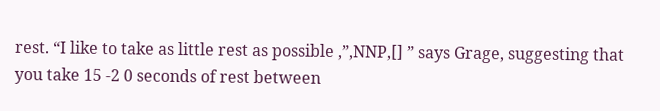rest. “I like to take as little rest as possible ,”,NNP,[] ” says Grage, suggesting that you take 15 -2 0 seconds of rest between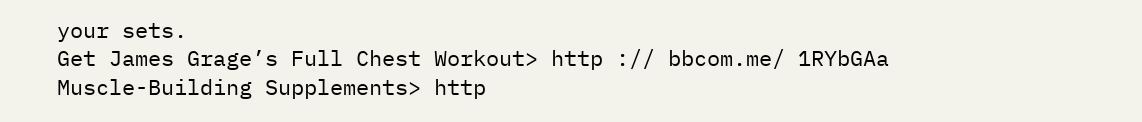your sets.
Get James Grage’s Full Chest Workout> http :// bbcom.me/ 1RYbGAa
Muscle-Building Supplements> http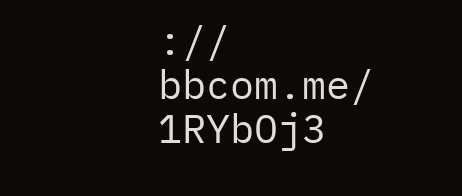:// bbcom.me/ 1RYbOj3